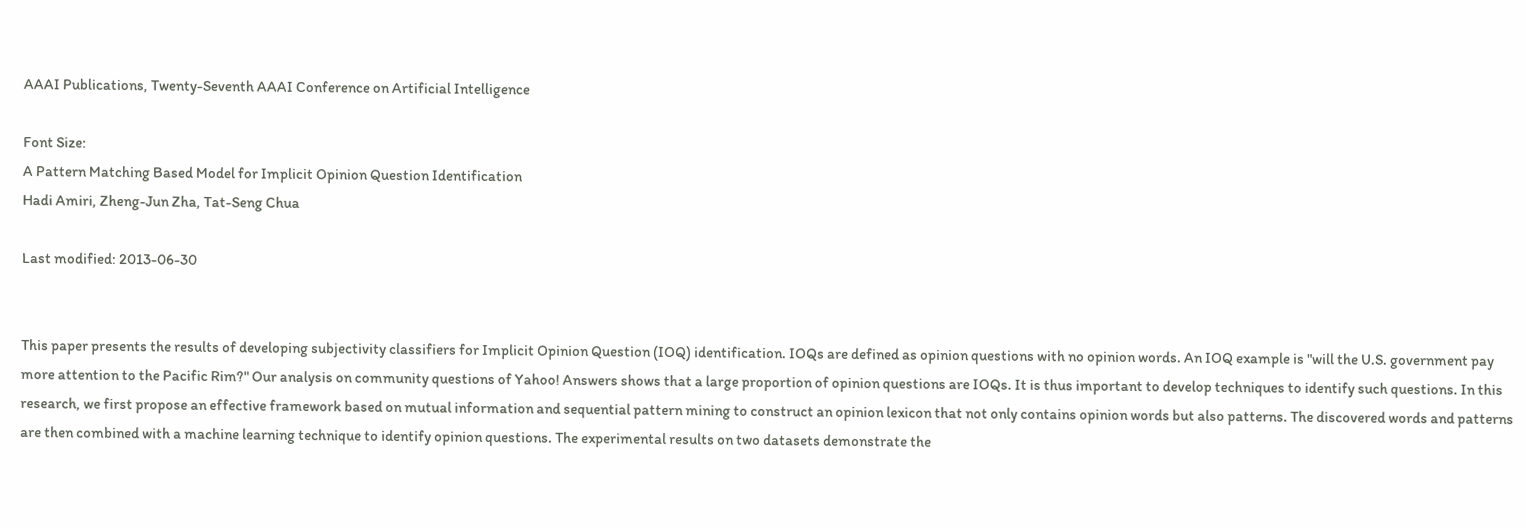AAAI Publications, Twenty-Seventh AAAI Conference on Artificial Intelligence

Font Size:
A Pattern Matching Based Model for Implicit Opinion Question Identification
Hadi Amiri, Zheng-Jun Zha, Tat-Seng Chua

Last modified: 2013-06-30


This paper presents the results of developing subjectivity classifiers for Implicit Opinion Question (IOQ) identification. IOQs are defined as opinion questions with no opinion words. An IOQ example is "will the U.S. government pay more attention to the Pacific Rim?" Our analysis on community questions of Yahoo! Answers shows that a large proportion of opinion questions are IOQs. It is thus important to develop techniques to identify such questions. In this research, we first propose an effective framework based on mutual information and sequential pattern mining to construct an opinion lexicon that not only contains opinion words but also patterns. The discovered words and patterns are then combined with a machine learning technique to identify opinion questions. The experimental results on two datasets demonstrate the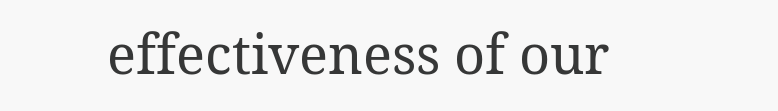effectiveness of our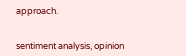approach.


sentiment analysis, opinion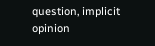question, implicit opinion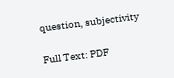question, subjectivity

Full Text: PDF